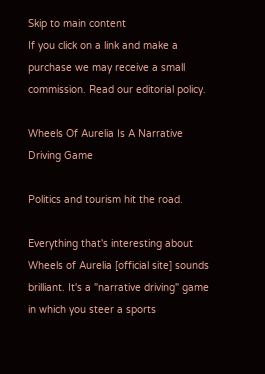Skip to main content
If you click on a link and make a purchase we may receive a small commission. Read our editorial policy.

Wheels Of Aurelia Is A Narrative Driving Game

Politics and tourism hit the road.

Everything that's interesting about Wheels of Aurelia [official site] sounds brilliant. It's a "narrative driving" game in which you steer a sports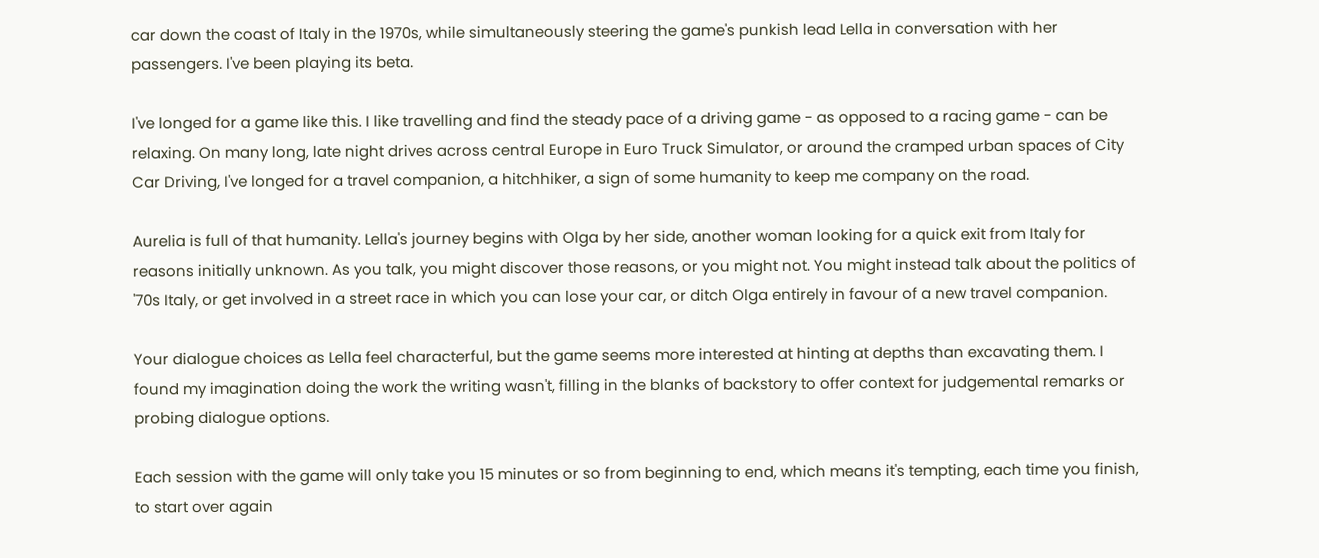car down the coast of Italy in the 1970s, while simultaneously steering the game's punkish lead Lella in conversation with her passengers. I've been playing its beta.

I've longed for a game like this. I like travelling and find the steady pace of a driving game - as opposed to a racing game - can be relaxing. On many long, late night drives across central Europe in Euro Truck Simulator, or around the cramped urban spaces of City Car Driving, I've longed for a travel companion, a hitchhiker, a sign of some humanity to keep me company on the road.

Aurelia is full of that humanity. Lella's journey begins with Olga by her side, another woman looking for a quick exit from Italy for reasons initially unknown. As you talk, you might discover those reasons, or you might not. You might instead talk about the politics of '70s Italy, or get involved in a street race in which you can lose your car, or ditch Olga entirely in favour of a new travel companion.

Your dialogue choices as Lella feel characterful, but the game seems more interested at hinting at depths than excavating them. I found my imagination doing the work the writing wasn't, filling in the blanks of backstory to offer context for judgemental remarks or probing dialogue options.

Each session with the game will only take you 15 minutes or so from beginning to end, which means it's tempting, each time you finish, to start over again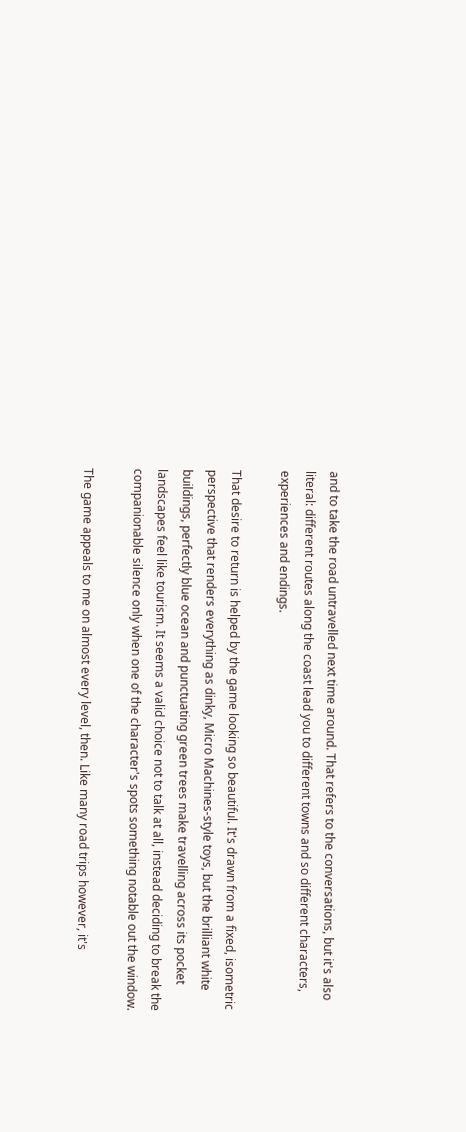and to take the road untravelled next time around. That refers to the conversations, but it's also literal: different routes along the coast lead you to different towns and so different characters, experiences and endings.

That desire to return is helped by the game looking so beautiful. It's drawn from a fixed, isometric perspective that renders everything as dinky, Micro Machines-style toys, but the brilliant white buildings, perfectly blue ocean and punctuating green trees make travelling across its pocket landscapes feel like tourism. It seems a valid choice not to talk at all, instead deciding to break the companionable silence only when one of the character's spots something notable out the window.

The game appeals to me on almost every level, then. Like many road trips however, it's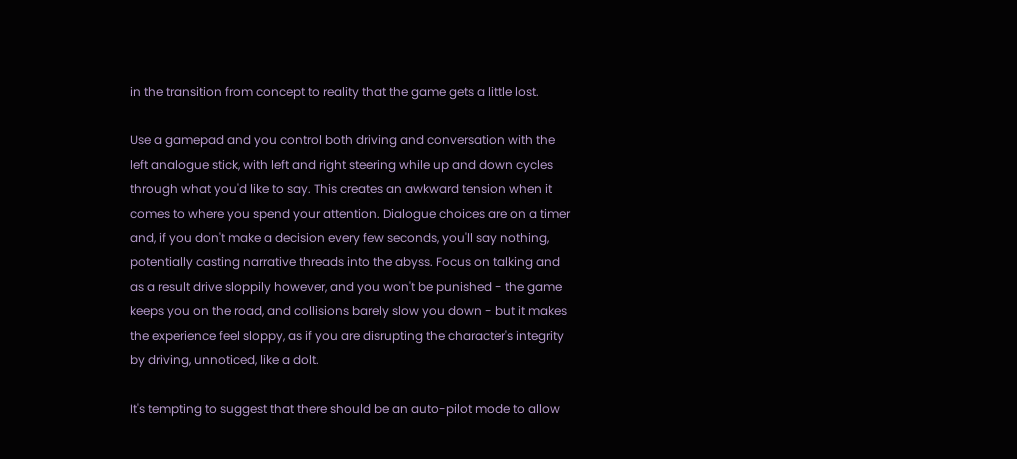in the transition from concept to reality that the game gets a little lost.

Use a gamepad and you control both driving and conversation with the left analogue stick, with left and right steering while up and down cycles through what you'd like to say. This creates an awkward tension when it comes to where you spend your attention. Dialogue choices are on a timer and, if you don't make a decision every few seconds, you'll say nothing, potentially casting narrative threads into the abyss. Focus on talking and as a result drive sloppily however, and you won't be punished - the game keeps you on the road, and collisions barely slow you down - but it makes the experience feel sloppy, as if you are disrupting the character's integrity by driving, unnoticed, like a dolt.

It's tempting to suggest that there should be an auto-pilot mode to allow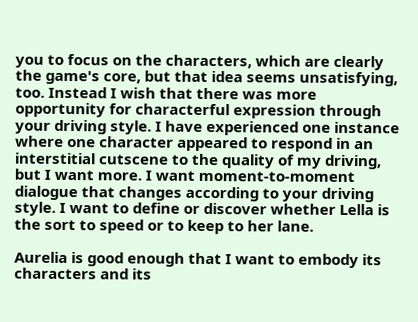you to focus on the characters, which are clearly the game's core, but that idea seems unsatisfying, too. Instead I wish that there was more opportunity for characterful expression through your driving style. I have experienced one instance where one character appeared to respond in an interstitial cutscene to the quality of my driving, but I want more. I want moment-to-moment dialogue that changes according to your driving style. I want to define or discover whether Lella is the sort to speed or to keep to her lane.

Aurelia is good enough that I want to embody its characters and its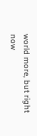world more, but right now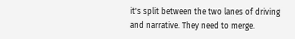it's split between the two lanes of driving and narrative. They need to merge.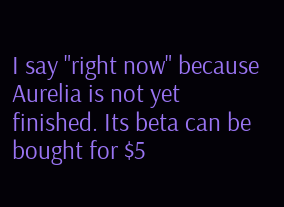I say "right now" because Aurelia is not yet finished. Its beta can be bought for $5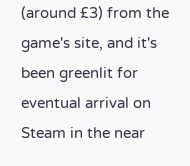(around £3) from the game's site, and it's been greenlit for eventual arrival on Steam in the near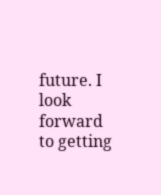future. I look forward to getting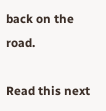back on the road.

Read this next